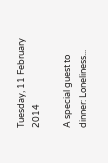Tuesday, 11 February 2014

A special guest to dinner: Loneliness...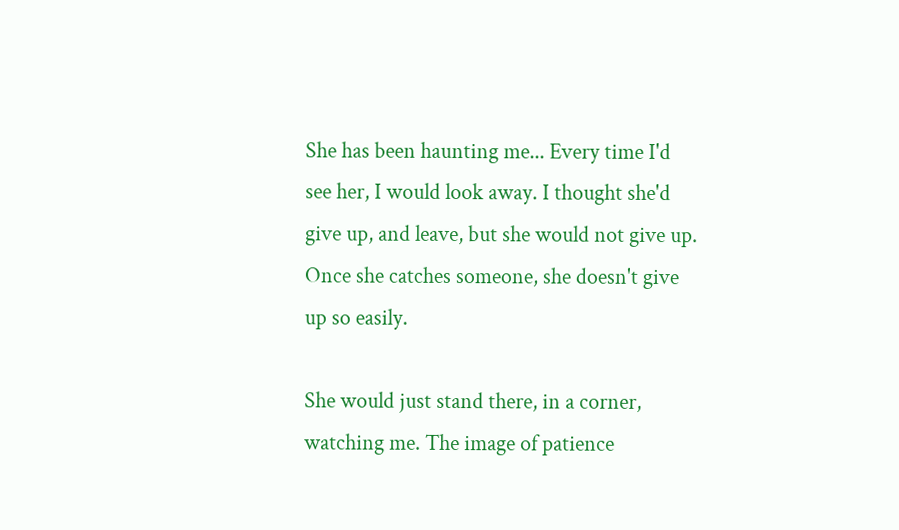She has been haunting me... Every time I'd see her, I would look away. I thought she'd give up, and leave, but she would not give up. Once she catches someone, she doesn't give up so easily.

She would just stand there, in a corner, watching me. The image of patience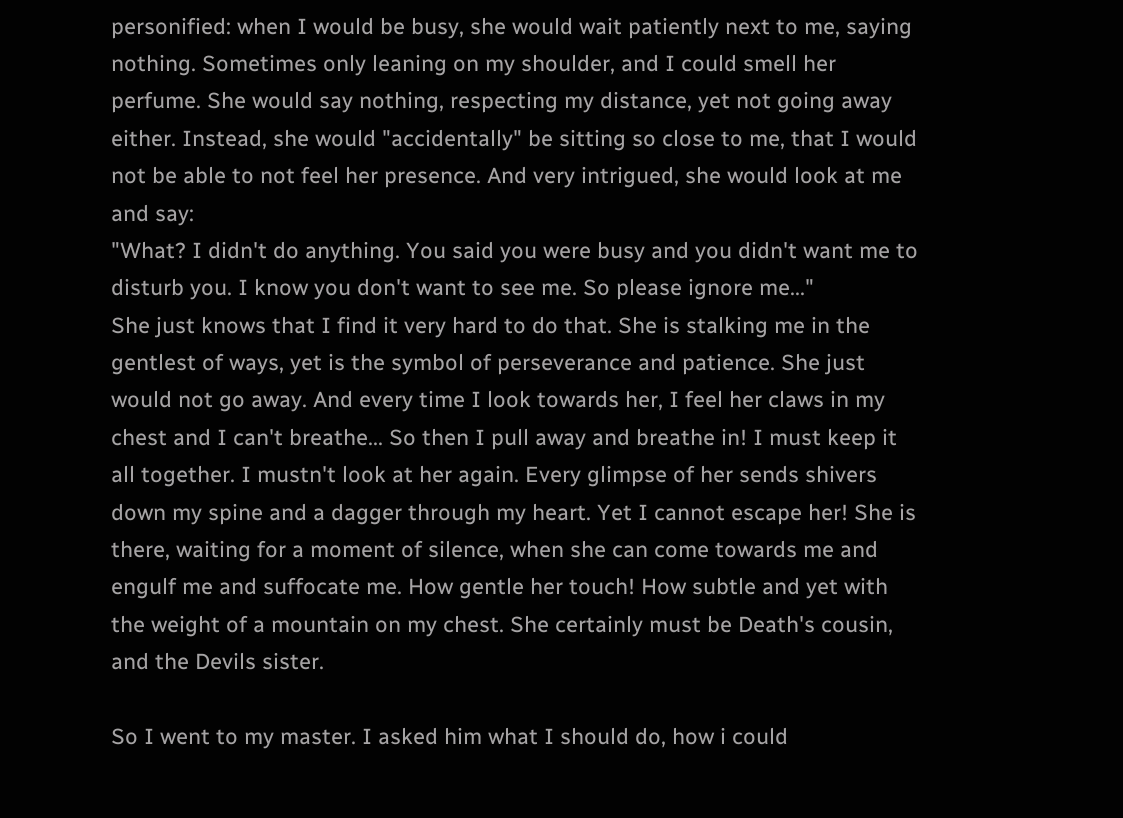personified: when I would be busy, she would wait patiently next to me, saying nothing. Sometimes only leaning on my shoulder, and I could smell her perfume. She would say nothing, respecting my distance, yet not going away either. Instead, she would "accidentally" be sitting so close to me, that I would not be able to not feel her presence. And very intrigued, she would look at me and say:
"What? I didn't do anything. You said you were busy and you didn't want me to disturb you. I know you don't want to see me. So please ignore me..."
She just knows that I find it very hard to do that. She is stalking me in the gentlest of ways, yet is the symbol of perseverance and patience. She just would not go away. And every time I look towards her, I feel her claws in my chest and I can't breathe... So then I pull away and breathe in! I must keep it all together. I mustn't look at her again. Every glimpse of her sends shivers down my spine and a dagger through my heart. Yet I cannot escape her! She is there, waiting for a moment of silence, when she can come towards me and engulf me and suffocate me. How gentle her touch! How subtle and yet with the weight of a mountain on my chest. She certainly must be Death's cousin, and the Devils sister.

So I went to my master. I asked him what I should do, how i could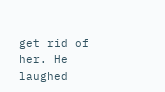get rid of her. He laughed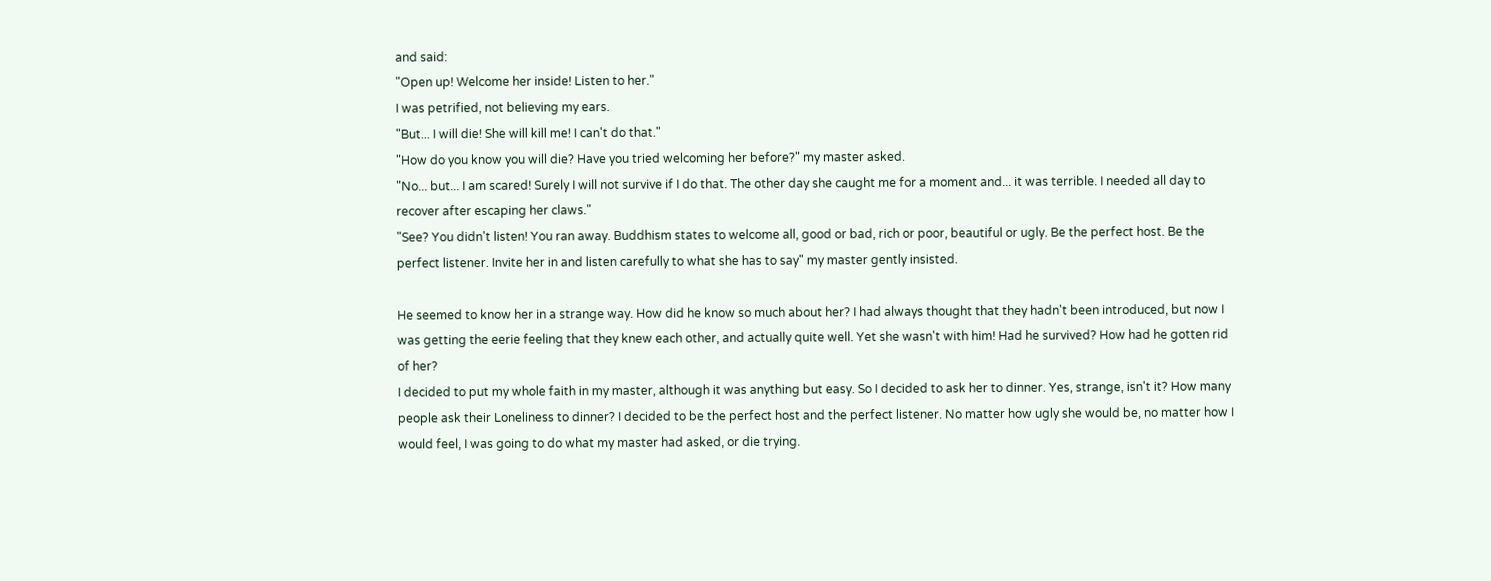and said:
"Open up! Welcome her inside! Listen to her."
I was petrified, not believing my ears.
"But... I will die! She will kill me! I can't do that."
"How do you know you will die? Have you tried welcoming her before?" my master asked.
"No... but... I am scared! Surely I will not survive if I do that. The other day she caught me for a moment and... it was terrible. I needed all day to recover after escaping her claws."
"See? You didn't listen! You ran away. Buddhism states to welcome all, good or bad, rich or poor, beautiful or ugly. Be the perfect host. Be the perfect listener. Invite her in and listen carefully to what she has to say" my master gently insisted.

He seemed to know her in a strange way. How did he know so much about her? I had always thought that they hadn't been introduced, but now I was getting the eerie feeling that they knew each other, and actually quite well. Yet she wasn't with him! Had he survived? How had he gotten rid of her?
I decided to put my whole faith in my master, although it was anything but easy. So I decided to ask her to dinner. Yes, strange, isn't it? How many people ask their Loneliness to dinner? I decided to be the perfect host and the perfect listener. No matter how ugly she would be, no matter how I would feel, I was going to do what my master had asked, or die trying.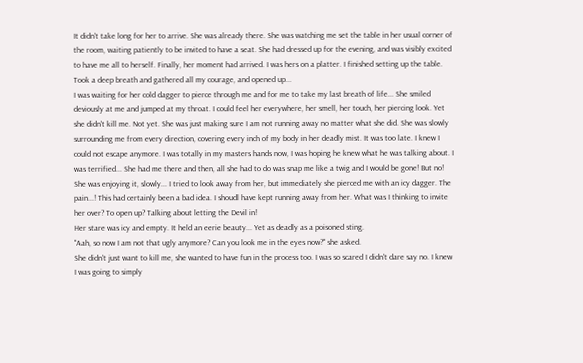It didn't take long for her to arrive. She was already there. She was watching me set the table in her usual corner of the room, waiting patiently to be invited to have a seat. She had dressed up for the evening, and was visibly excited to have me all to herself. Finally, her moment had arrived. I was hers on a platter. I finished setting up the table. Took a deep breath and gathered all my courage, and opened up...
I was waiting for her cold dagger to pierce through me and for me to take my last breath of life... She smiled deviously at me and jumped at my throat. I could feel her everywhere, her smell, her touch, her piercing look. Yet she didn't kill me. Not yet. She was just making sure I am not running away no matter what she did. She was slowly surrounding me from every direction, covering every inch of my body in her deadly mist. It was too late. I knew I could not escape anymore. I was totally in my masters hands now, I was hoping he knew what he was talking about. I was terrified... She had me there and then, all she had to do was snap me like a twig and I would be gone! But no! She was enjoying it, slowly... I tried to look away from her, but immediately she pierced me with an icy dagger. The pain...! This had certainly been a bad idea. I shoudl have kept running away from her. What was I thinking to invite her over? To open up? Talking about letting the Devil in!
Her stare was icy and empty. It held an eerie beauty... Yet as deadly as a poisoned sting.
"Aah, so now I am not that ugly anymore? Can you look me in the eyes now?" she asked.
She didn't just want to kill me, she wanted to have fun in the process too. I was so scared I didn't dare say no. I knew I was going to simply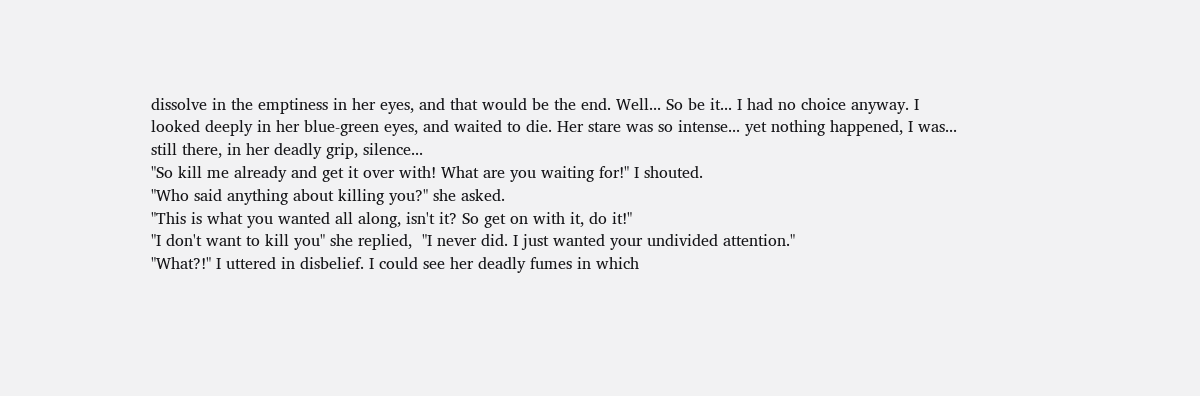dissolve in the emptiness in her eyes, and that would be the end. Well... So be it... I had no choice anyway. I looked deeply in her blue-green eyes, and waited to die. Her stare was so intense... yet nothing happened, I was... still there, in her deadly grip, silence...
"So kill me already and get it over with! What are you waiting for!" I shouted.
"Who said anything about killing you?" she asked.
"This is what you wanted all along, isn't it? So get on with it, do it!"
"I don't want to kill you" she replied,  "I never did. I just wanted your undivided attention."
"What?!" I uttered in disbelief. I could see her deadly fumes in which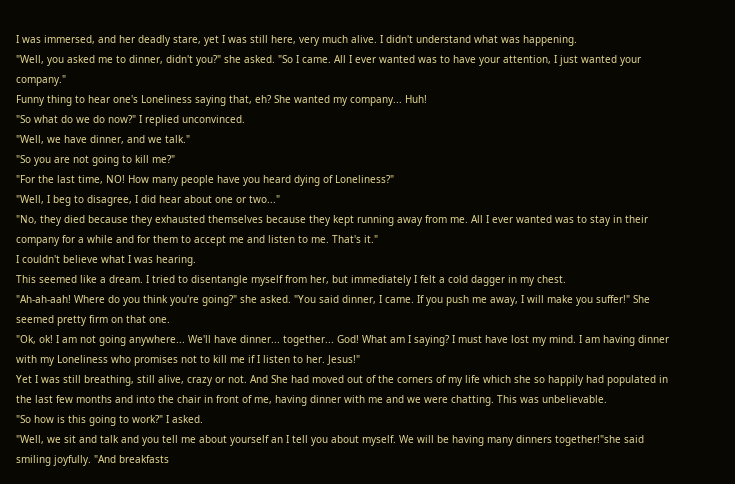I was immersed, and her deadly stare, yet I was still here, very much alive. I didn't understand what was happening.
"Well, you asked me to dinner, didn't you?" she asked. "So I came. All I ever wanted was to have your attention, I just wanted your company."
Funny thing to hear one's Loneliness saying that, eh? She wanted my company... Huh!
"So what do we do now?" I replied unconvinced.
"Well, we have dinner, and we talk."
"So you are not going to kill me?"
"For the last time, NO! How many people have you heard dying of Loneliness?"
"Well, I beg to disagree, I did hear about one or two..."
"No, they died because they exhausted themselves because they kept running away from me. All I ever wanted was to stay in their company for a while and for them to accept me and listen to me. That's it."
I couldn't believe what I was hearing.
This seemed like a dream. I tried to disentangle myself from her, but immediately I felt a cold dagger in my chest.
"Ah-ah-aah! Where do you think you're going?" she asked. "You said dinner, I came. If you push me away, I will make you suffer!" She seemed pretty firm on that one.
"Ok, ok! I am not going anywhere... We'll have dinner... together... God! What am I saying? I must have lost my mind. I am having dinner with my Loneliness who promises not to kill me if I listen to her. Jesus!"
Yet I was still breathing, still alive, crazy or not. And She had moved out of the corners of my life which she so happily had populated in the last few months and into the chair in front of me, having dinner with me and we were chatting. This was unbelievable.
"So how is this going to work?" I asked.
"Well, we sit and talk and you tell me about yourself an I tell you about myself. We will be having many dinners together!"she said smiling joyfully. "And breakfasts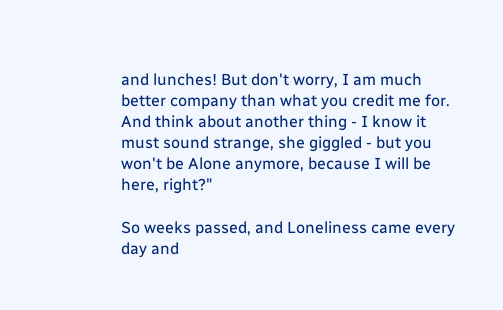and lunches! But don't worry, I am much better company than what you credit me for. And think about another thing - I know it must sound strange, she giggled - but you won't be Alone anymore, because I will be here, right?"

So weeks passed, and Loneliness came every day and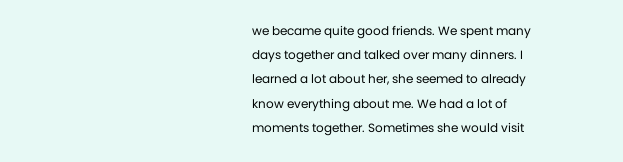we became quite good friends. We spent many days together and talked over many dinners. I learned a lot about her, she seemed to already know everything about me. We had a lot of moments together. Sometimes she would visit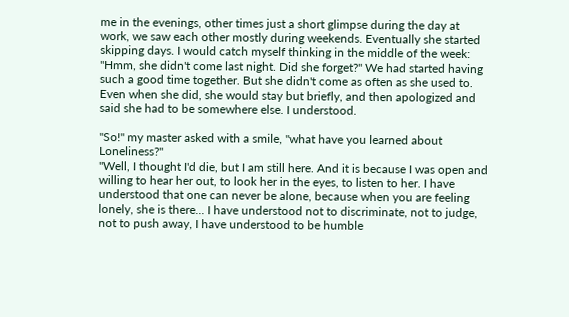me in the evenings, other times just a short glimpse during the day at work, we saw each other mostly during weekends. Eventually she started skipping days. I would catch myself thinking in the middle of the week: "Hmm, she didn't come last night. Did she forget?" We had started having such a good time together. But she didn't come as often as she used to. Even when she did, she would stay but briefly, and then apologized and said she had to be somewhere else. I understood.

"So!" my master asked with a smile, "what have you learned about Loneliness?"
"Well, I thought I'd die, but I am still here. And it is because I was open and willing to hear her out, to look her in the eyes, to listen to her. I have understood that one can never be alone, because when you are feeling lonely, she is there... I have understood not to discriminate, not to judge, not to push away, I have understood to be humble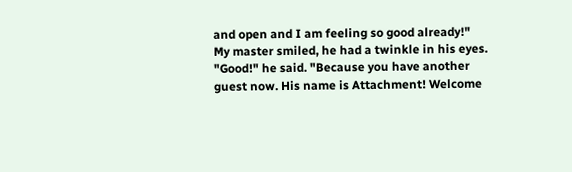and open and I am feeling so good already!"
My master smiled, he had a twinkle in his eyes.
"Good!" he said. "Because you have another guest now. His name is Attachment! Welcome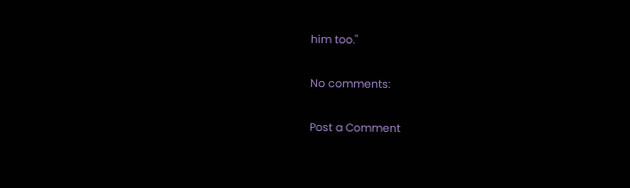him too."

No comments:

Post a Comment